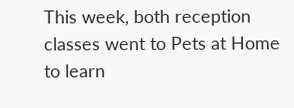This week, both reception classes went to Pets at Home to learn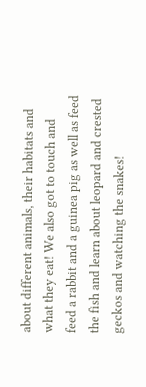about different animals, their habitats and what they eat! We also got to touch and feed a rabbit and a guinea pig as well as feed the fish and learn about leopard and crested geckos and watching the snakes!